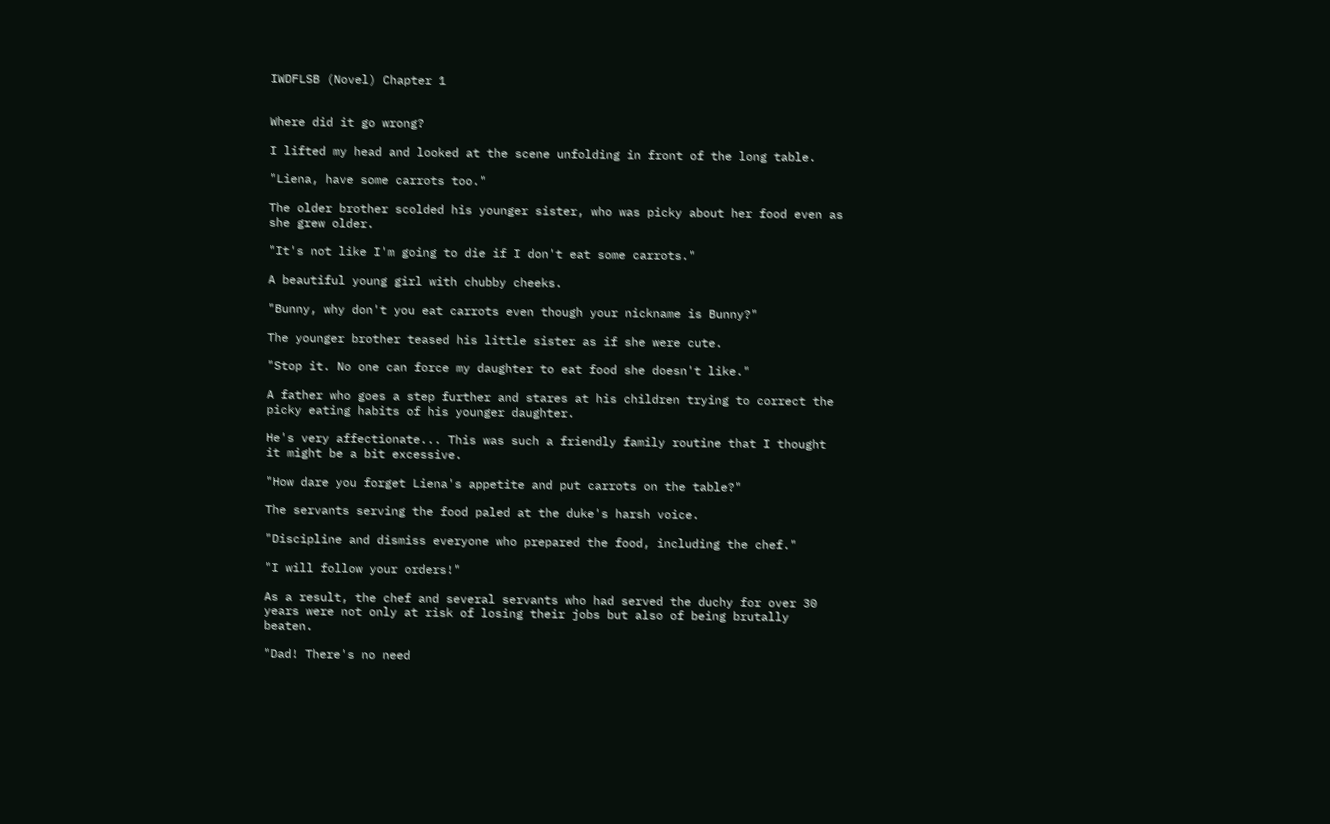IWDFLSB (Novel) Chapter 1


Where did it go wrong?

I lifted my head and looked at the scene unfolding in front of the long table.

"Liena, have some carrots too."

The older brother scolded his younger sister, who was picky about her food even as she grew older.

"It's not like I'm going to die if I don't eat some carrots."

A beautiful young girl with chubby cheeks.

"Bunny, why don't you eat carrots even though your nickname is Bunny?"

The younger brother teased his little sister as if she were cute.

"Stop it. No one can force my daughter to eat food she doesn't like."

A father who goes a step further and stares at his children trying to correct the picky eating habits of his younger daughter.

He's very affectionate... This was such a friendly family routine that I thought it might be a bit excessive.

"How dare you forget Liena's appetite and put carrots on the table?"

The servants serving the food paled at the duke's harsh voice.

"Discipline and dismiss everyone who prepared the food, including the chef."

"I will follow your orders!"

As a result, the chef and several servants who had served the duchy for over 30 years were not only at risk of losing their jobs but also of being brutally beaten.

"Dad! There's no need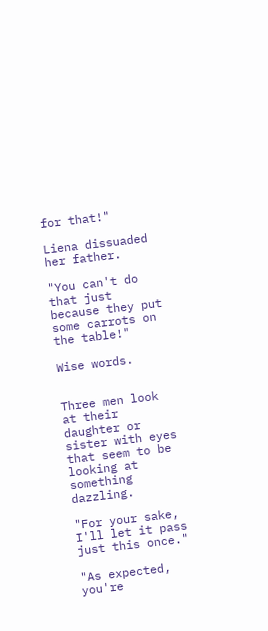for that!"

Liena dissuaded her father.

"You can't do that just because they put some carrots on the table!"

Wise words.


Three men look at their daughter or sister with eyes that seem to be looking at something dazzling.

"For your sake, I'll let it pass just this once."

"As expected, you're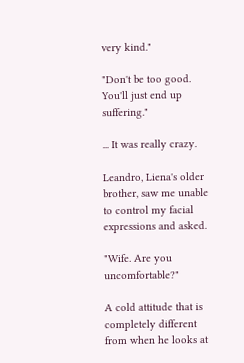very kind."

"Don't be too good. You'll just end up suffering."

... It was really crazy.

Leandro, Liena's older brother, saw me unable to control my facial expressions and asked.

"Wife. Are you uncomfortable?"

A cold attitude that is completely different from when he looks at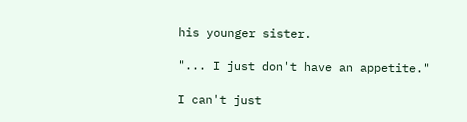his younger sister.

"... I just don't have an appetite."

I can't just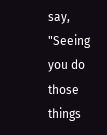say, "Seeing you do those things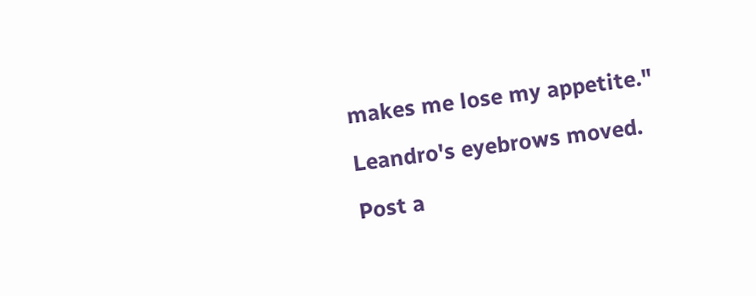makes me lose my appetite."

Leandro's eyebrows moved.

Post a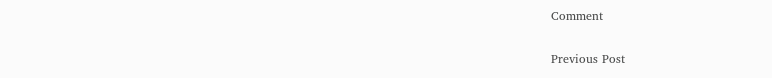Comment

Previous Post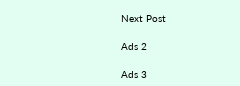Next Post

Ads 2

Ads 3